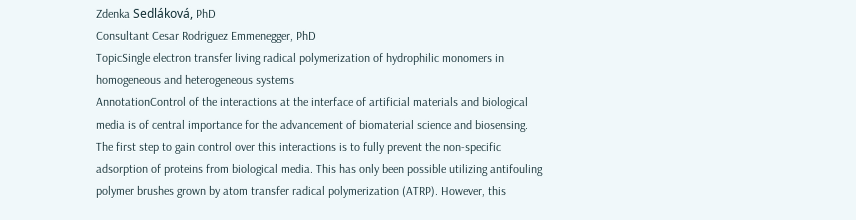Zdenka Sedláková, PhD
Consultant Cesar Rodriguez Emmenegger, PhD
TopicSingle electron transfer living radical polymerization of hydrophilic monomers in homogeneous and heterogeneous systems
AnnotationControl of the interactions at the interface of artificial materials and biological media is of central importance for the advancement of biomaterial science and biosensing. The first step to gain control over this interactions is to fully prevent the non-specific adsorption of proteins from biological media. This has only been possible utilizing antifouling polymer brushes grown by atom transfer radical polymerization (ATRP). However, this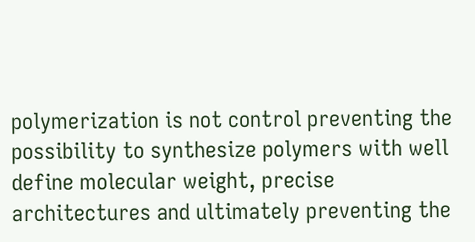polymerization is not control preventing the possibility to synthesize polymers with well define molecular weight, precise architectures and ultimately preventing the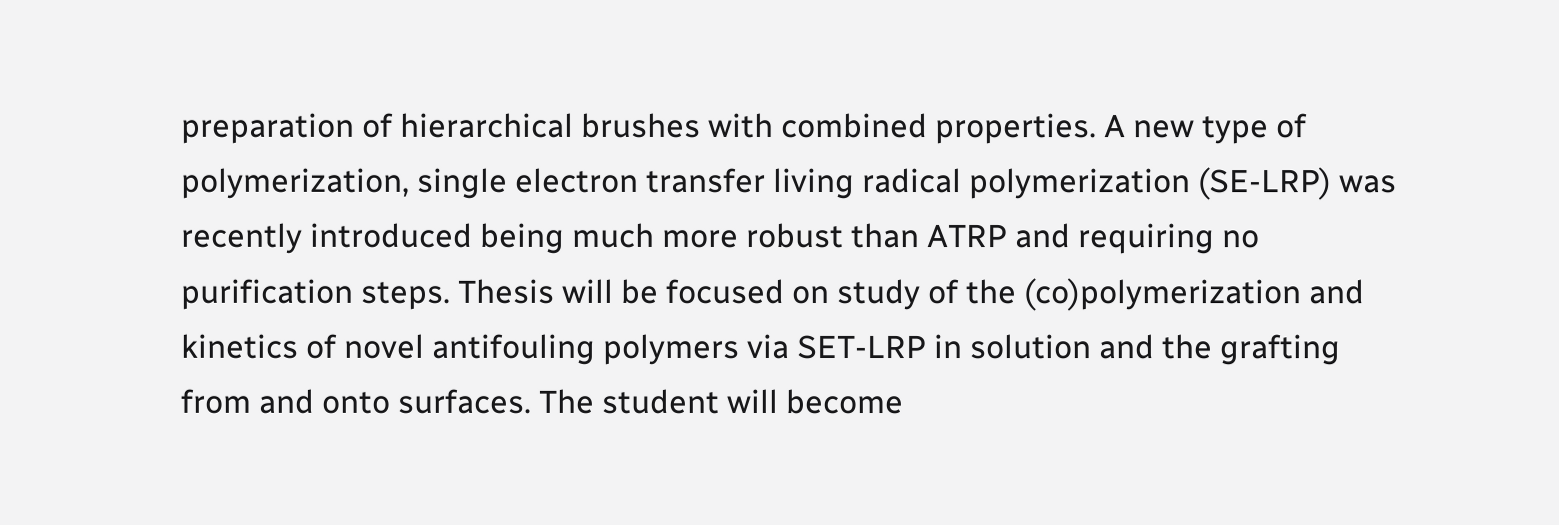preparation of hierarchical brushes with combined properties. A new type of polymerization, single electron transfer living radical polymerization (SE-LRP) was recently introduced being much more robust than ATRP and requiring no purification steps. Thesis will be focused on study of the (co)polymerization and kinetics of novel antifouling polymers via SET-LRP in solution and the grafting from and onto surfaces. The student will become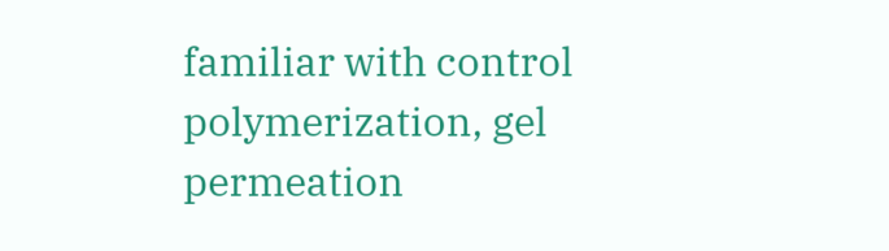familiar with control polymerization, gel permeation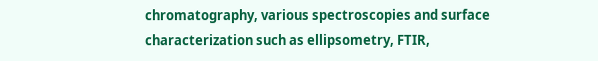chromatography, various spectroscopies and surface characterization such as ellipsometry, FTIR,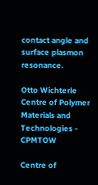contact angle and surface plasmon resonance.

Otto Wichterle Centre of Polymer Materials and Technologies - CPMTOW

Centre of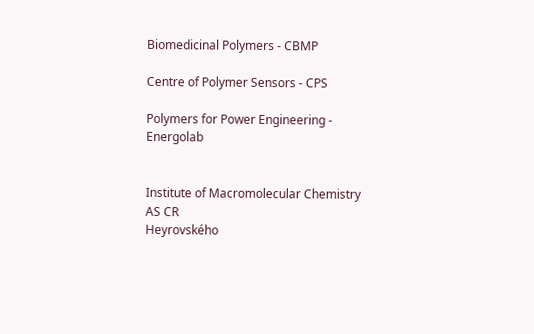Biomedicinal Polymers - CBMP

Centre of Polymer Sensors - CPS

Polymers for Power Engineering - Energolab


Institute of Macromolecular Chemistry AS CR
Heyrovského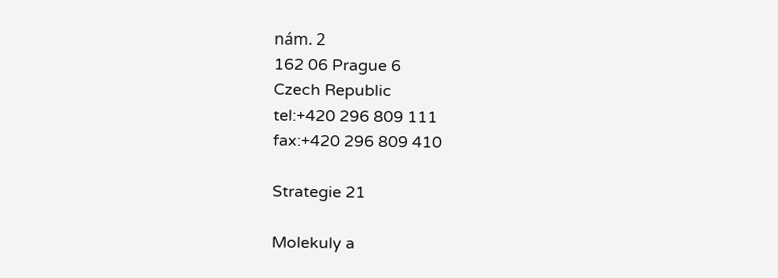nám. 2
162 06 Prague 6
Czech Republic
tel:+420 296 809 111
fax:+420 296 809 410

Strategie 21

Molekuly a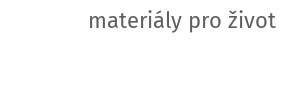materiály pro život